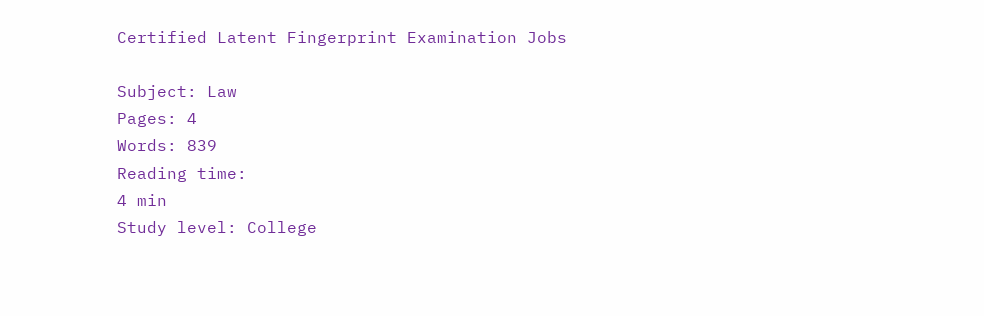Certified Latent Fingerprint Examination Jobs

Subject: Law
Pages: 4
Words: 839
Reading time:
4 min
Study level: College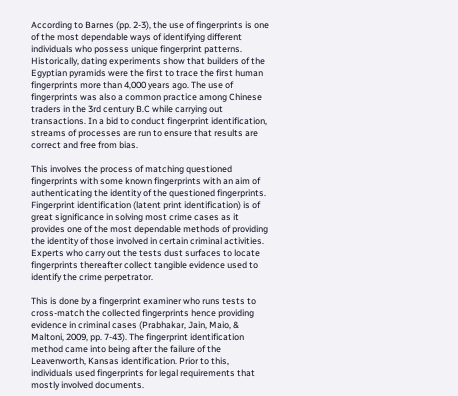According to Barnes (pp. 2-3), the use of fingerprints is one of the most dependable ways of identifying different individuals who possess unique fingerprint patterns. Historically, dating experiments show that builders of the Egyptian pyramids were the first to trace the first human fingerprints more than 4,000 years ago. The use of fingerprints was also a common practice among Chinese traders in the 3rd century B.C while carrying out transactions. In a bid to conduct fingerprint identification, streams of processes are run to ensure that results are correct and free from bias.

This involves the process of matching questioned fingerprints with some known fingerprints with an aim of authenticating the identity of the questioned fingerprints. Fingerprint identification (latent print identification) is of great significance in solving most crime cases as it provides one of the most dependable methods of providing the identity of those involved in certain criminal activities. Experts who carry out the tests dust surfaces to locate fingerprints thereafter collect tangible evidence used to identify the crime perpetrator.

This is done by a fingerprint examiner who runs tests to cross-match the collected fingerprints hence providing evidence in criminal cases (Prabhakar, Jain, Maio, & Maltoni, 2009, pp. 7-43). The fingerprint identification method came into being after the failure of the Leavenworth, Kansas identification. Prior to this, individuals used fingerprints for legal requirements that mostly involved documents.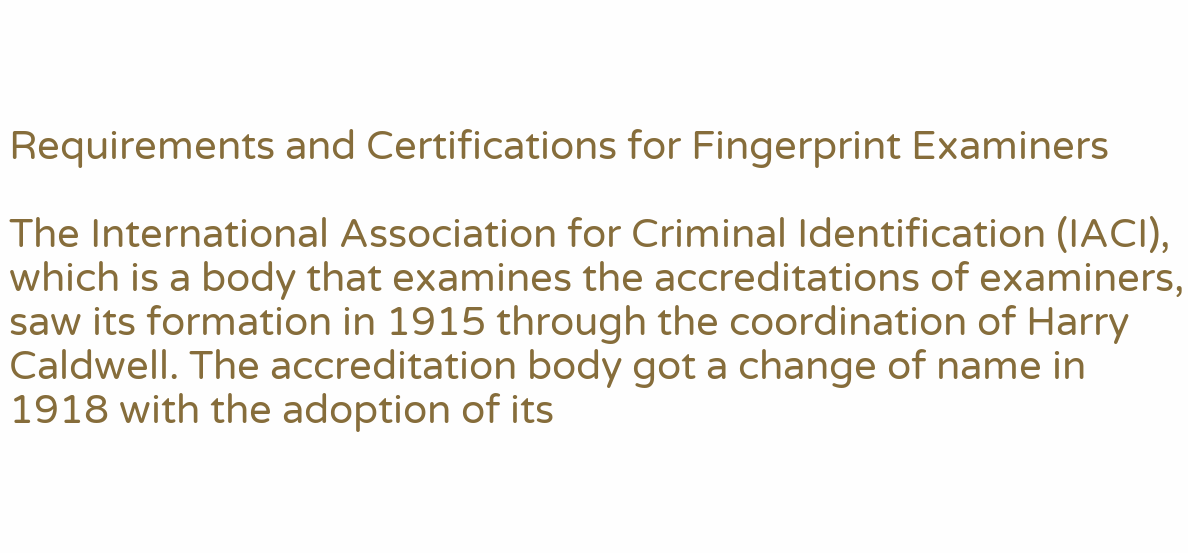Requirements and Certifications for Fingerprint Examiners

The International Association for Criminal Identification (IACI), which is a body that examines the accreditations of examiners, saw its formation in 1915 through the coordination of Harry Caldwell. The accreditation body got a change of name in 1918 with the adoption of its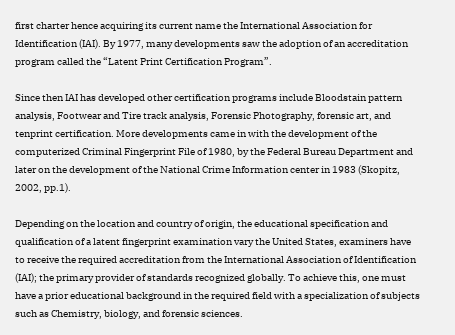first charter hence acquiring its current name the International Association for Identification (IAI). By 1977, many developments saw the adoption of an accreditation program called the “Latent Print Certification Program”.

Since then IAI has developed other certification programs include Bloodstain pattern analysis, Footwear and Tire track analysis, Forensic Photography, forensic art, and tenprint certification. More developments came in with the development of the computerized Criminal Fingerprint File of 1980, by the Federal Bureau Department and later on the development of the National Crime Information center in 1983 (Skopitz, 2002, pp.1).

Depending on the location and country of origin, the educational specification and qualification of a latent fingerprint examination vary the United States, examiners have to receive the required accreditation from the International Association of Identification (IAI); the primary provider of standards recognized globally. To achieve this, one must have a prior educational background in the required field with a specialization of subjects such as Chemistry, biology, and forensic sciences.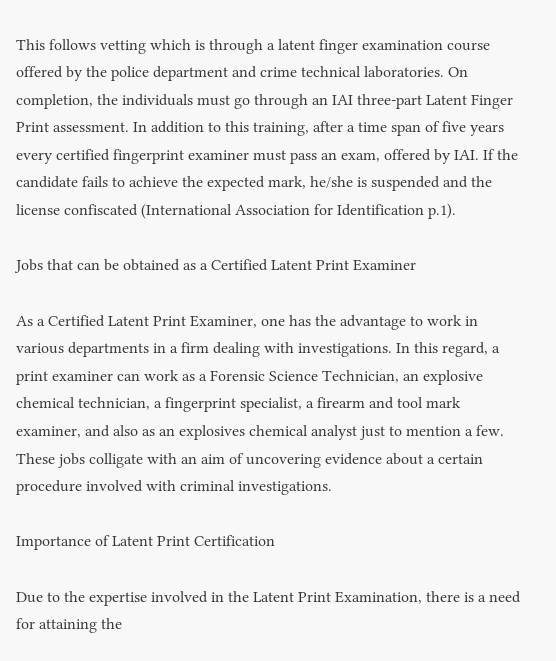This follows vetting which is through a latent finger examination course offered by the police department and crime technical laboratories. On completion, the individuals must go through an IAI three-part Latent Finger Print assessment. In addition to this training, after a time span of five years every certified fingerprint examiner must pass an exam, offered by IAI. If the candidate fails to achieve the expected mark, he/she is suspended and the license confiscated (International Association for Identification p.1).

Jobs that can be obtained as a Certified Latent Print Examiner

As a Certified Latent Print Examiner, one has the advantage to work in various departments in a firm dealing with investigations. In this regard, a print examiner can work as a Forensic Science Technician, an explosive chemical technician, a fingerprint specialist, a firearm and tool mark examiner, and also as an explosives chemical analyst just to mention a few. These jobs colligate with an aim of uncovering evidence about a certain procedure involved with criminal investigations.

Importance of Latent Print Certification

Due to the expertise involved in the Latent Print Examination, there is a need for attaining the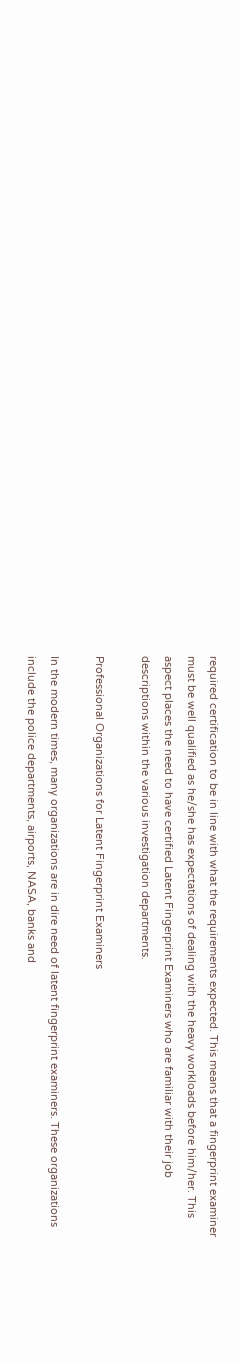required certification to be in line with what the requirements expected. This means that a fingerprint examiner must be well qualified as he/she has expectations of dealing with the heavy workloads before him/her. This aspect places the need to have certified Latent Fingerprint Examiners who are familiar with their job descriptions within the various investigation departments.

Professional Organizations for Latent Fingerprint Examiners

In the modern times, many organizations are in dire need of latent fingerprint examiners. These organizations include the police departments, airports, NASA, banks and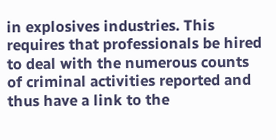in explosives industries. This requires that professionals be hired to deal with the numerous counts of criminal activities reported and thus have a link to the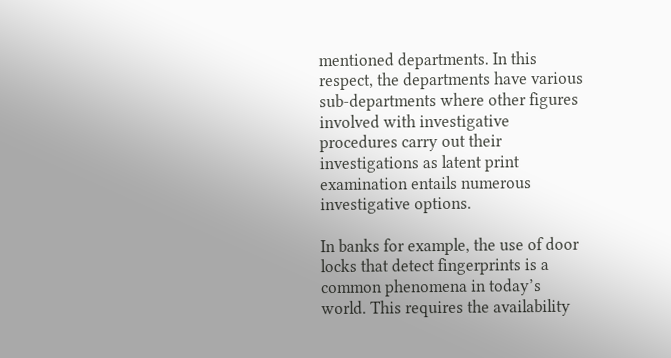mentioned departments. In this respect, the departments have various sub-departments where other figures involved with investigative procedures carry out their investigations as latent print examination entails numerous investigative options.

In banks for example, the use of door locks that detect fingerprints is a common phenomena in today’s world. This requires the availability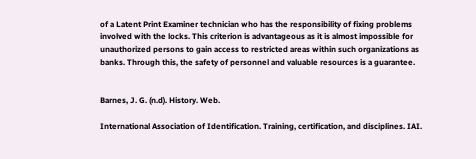of a Latent Print Examiner technician who has the responsibility of fixing problems involved with the locks. This criterion is advantageous as it is almost impossible for unauthorized persons to gain access to restricted areas within such organizations as banks. Through this, the safety of personnel and valuable resources is a guarantee.


Barnes, J. G. (n.d). History. Web.

International Association of Identification. Training, certification, and disciplines. IAI.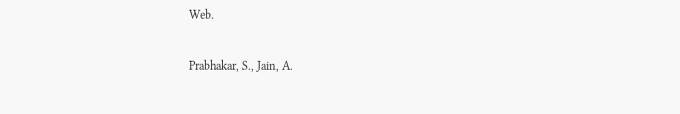Web.

Prabhakar, S., Jain, A.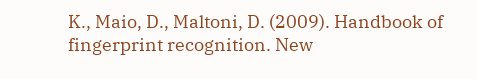K., Maio, D., Maltoni, D. (2009). Handbook of fingerprint recognition. New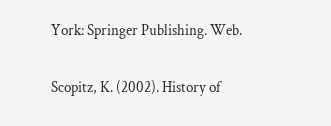York: Springer Publishing. Web.

Scopitz, K. (2002). History of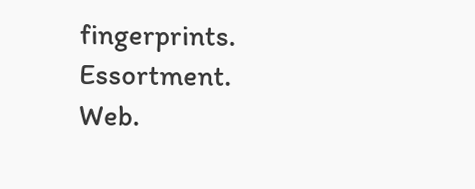fingerprints. Essortment. Web.